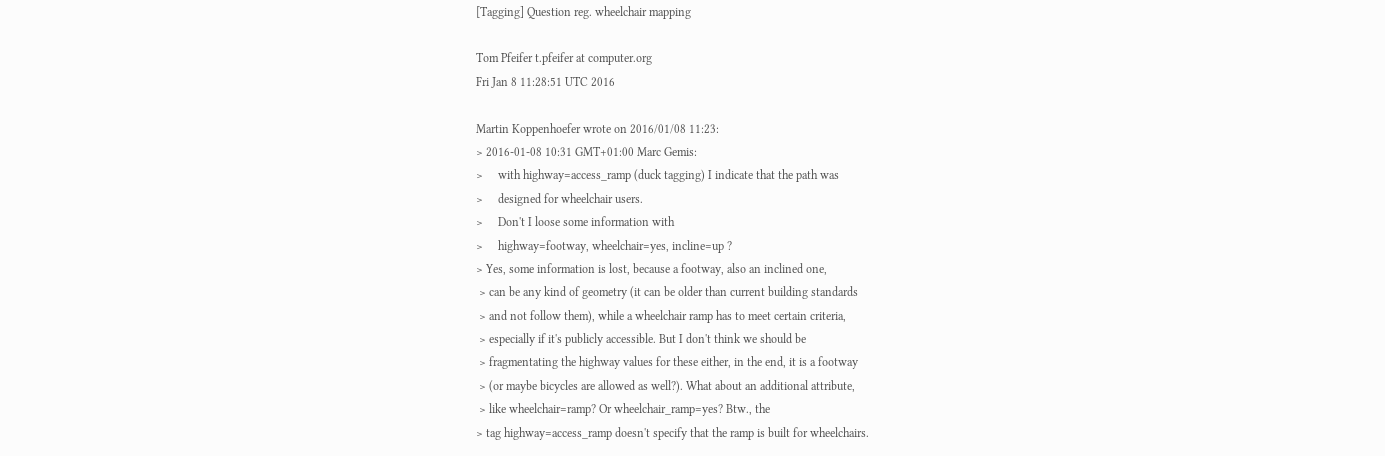[Tagging] Question reg. wheelchair mapping

Tom Pfeifer t.pfeifer at computer.org
Fri Jan 8 11:28:51 UTC 2016

Martin Koppenhoefer wrote on 2016/01/08 11:23:
> 2016-01-08 10:31 GMT+01:00 Marc Gemis:
>     with highway=access_ramp (duck tagging) I indicate that the path was
>     designed for wheelchair users.
>     Don't I loose some information with
>     highway=footway, wheelchair=yes, incline=up ?
> Yes, some information is lost, because a footway, also an inclined one,
 > can be any kind of geometry (it can be older than current building standards
 > and not follow them), while a wheelchair ramp has to meet certain criteria,
 > especially if it's publicly accessible. But I don't think we should be
 > fragmentating the highway values for these either, in the end, it is a footway
 > (or maybe bicycles are allowed as well?). What about an additional attribute,
 > like wheelchair=ramp? Or wheelchair_ramp=yes? Btw., the
> tag highway=access_ramp doesn't specify that the ramp is built for wheelchairs.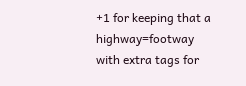+1 for keeping that a highway=footway with extra tags for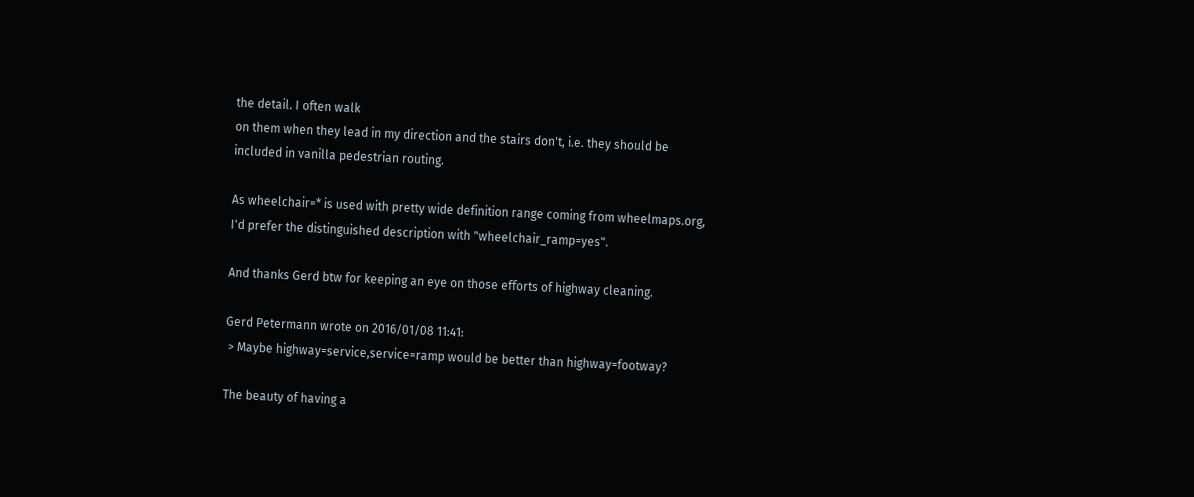the detail. I often walk
on them when they lead in my direction and the stairs don't, i.e. they should be
included in vanilla pedestrian routing.

As wheelchair=* is used with pretty wide definition range coming from wheelmaps.org,
I'd prefer the distinguished description with "wheelchair_ramp=yes".

And thanks Gerd btw for keeping an eye on those efforts of highway cleaning.

Gerd Petermann wrote on 2016/01/08 11:41:
 > Maybe highway=service,service=ramp would be better than highway=footway?

The beauty of having a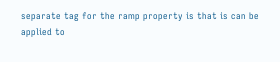separate tag for the ramp property is that is can be
applied to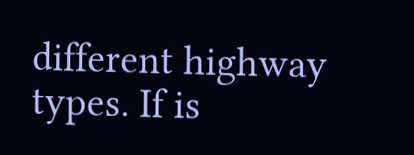different highway types. If is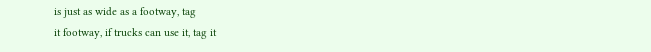is just as wide as a footway, tag
it footway, if trucks can use it, tag it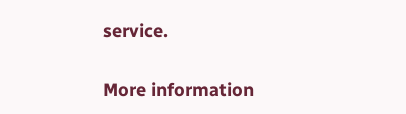service.


More information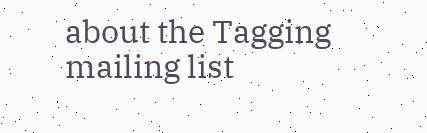about the Tagging mailing list